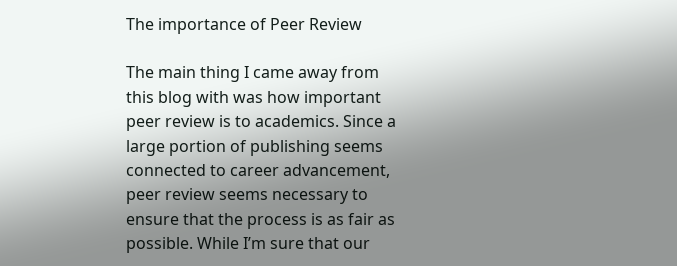The importance of Peer Review

The main thing I came away from this blog with was how important peer review is to academics. Since a large portion of publishing seems connected to career advancement, peer review seems necessary to ensure that the process is as fair as possible. While I’m sure that our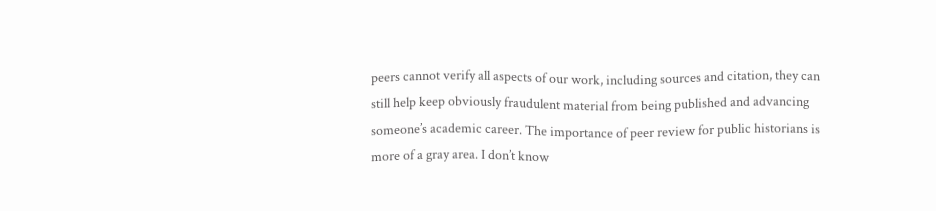peers cannot verify all aspects of our work, including sources and citation, they can still help keep obviously fraudulent material from being published and advancing someone’s academic career. The importance of peer review for public historians is more of a gray area. I don’t know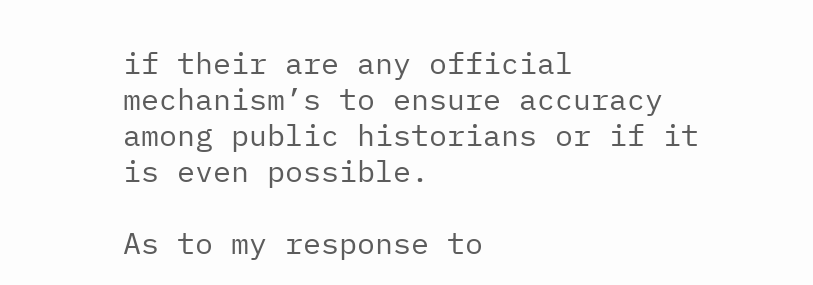if their are any official mechanism’s to ensure accuracy among public historians or if it is even possible.

As to my response to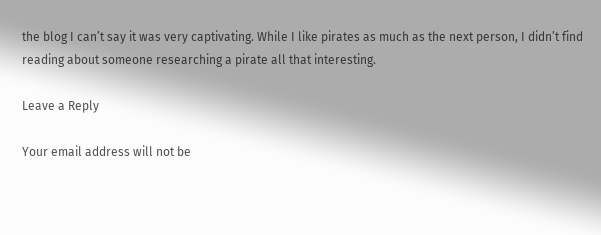the blog I can’t say it was very captivating. While I like pirates as much as the next person, I didn’t find reading about someone researching a pirate all that interesting.

Leave a Reply

Your email address will not be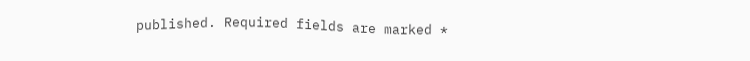published. Required fields are marked *